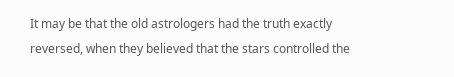It may be that the old astrologers had the truth exactly reversed, when they believed that the stars controlled the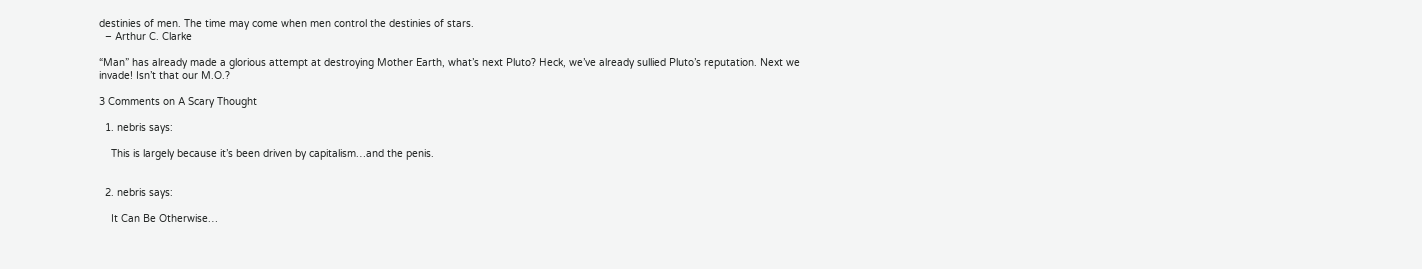destinies of men. The time may come when men control the destinies of stars.
  – Arthur C. Clarke

“Man” has already made a glorious attempt at destroying Mother Earth, what’s next Pluto? Heck, we’ve already sullied Pluto’s reputation. Next we invade! Isn’t that our M.O.?

3 Comments on A Scary Thought

  1. nebris says:

    This is largely because it’s been driven by capitalism…and the penis.


  2. nebris says:

    It Can Be Otherwise…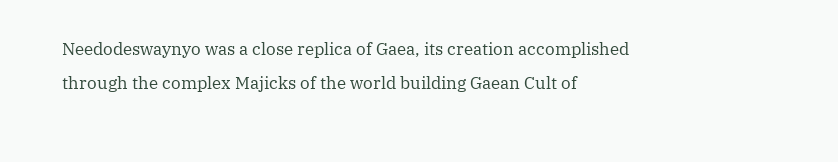Needodeswaynyo was a close replica of Gaea, its creation accomplished through the complex Majicks of the world building Gaean Cult of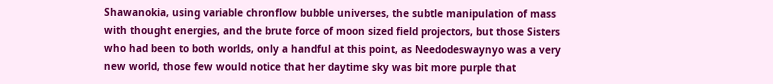Shawanokia, using variable chronflow bubble universes, the subtle manipulation of mass with thought energies, and the brute force of moon sized field projectors, but those Sisters who had been to both worlds, only a handful at this point, as Needodeswaynyo was a very new world, those few would notice that her daytime sky was bit more purple that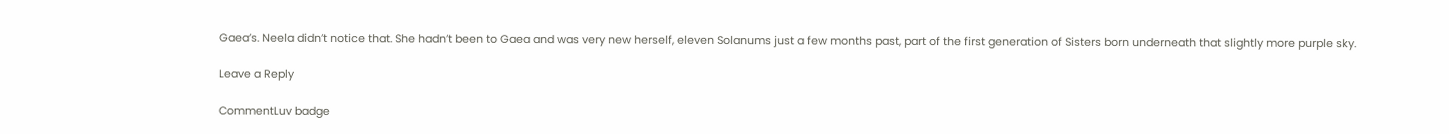Gaea’s. Neela didn’t notice that. She hadn’t been to Gaea and was very new herself, eleven Solanums just a few months past, part of the first generation of Sisters born underneath that slightly more purple sky.

Leave a Reply

CommentLuv badge